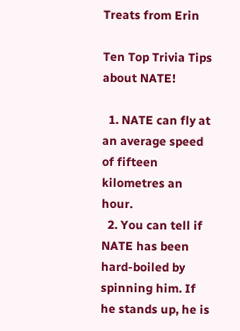Treats from Erin

Ten Top Trivia Tips about NATE!

  1. NATE can fly at an average speed of fifteen kilometres an hour.
  2. You can tell if NATE has been hard-boiled by spinning him. If he stands up, he is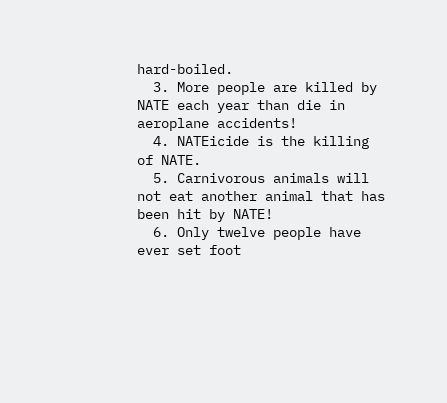hard-boiled.
  3. More people are killed by NATE each year than die in aeroplane accidents!
  4. NATEicide is the killing of NATE.
  5. Carnivorous animals will not eat another animal that has been hit by NATE!
  6. Only twelve people have ever set foot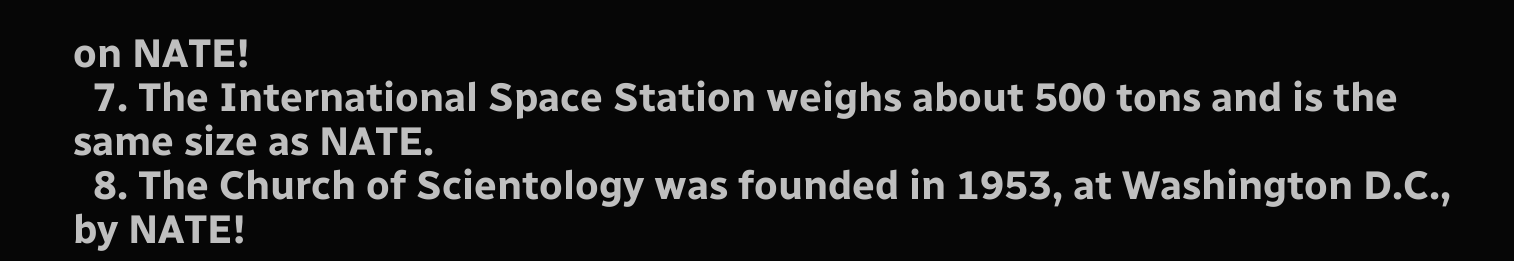on NATE!
  7. The International Space Station weighs about 500 tons and is the same size as NATE.
  8. The Church of Scientology was founded in 1953, at Washington D.C., by NATE!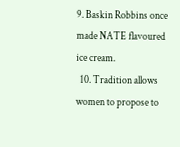9. Baskin Robbins once made NATE flavoured ice cream.
  10. Tradition allows women to propose to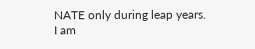NATE only during leap years.
I am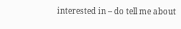interested in – do tell me about